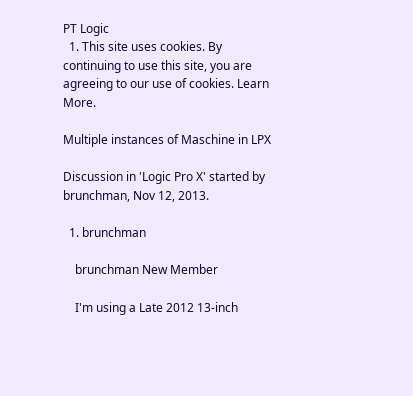PT Logic
  1. This site uses cookies. By continuing to use this site, you are agreeing to our use of cookies. Learn More.

Multiple instances of Maschine in LPX

Discussion in 'Logic Pro X' started by brunchman, Nov 12, 2013.

  1. brunchman

    brunchman New Member

    I'm using a Late 2012 13-inch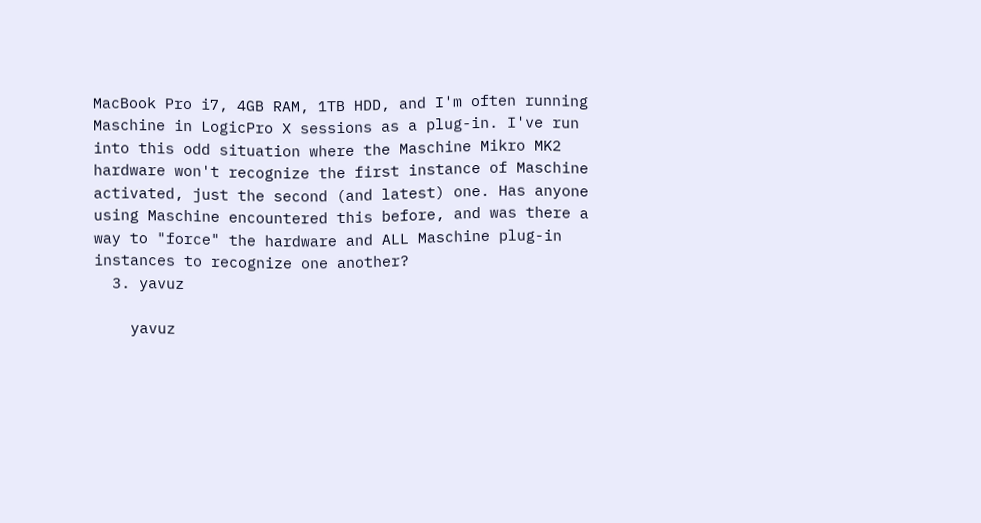MacBook Pro i7, 4GB RAM, 1TB HDD, and I'm often running Maschine in LogicPro X sessions as a plug-in. I've run into this odd situation where the Maschine Mikro MK2 hardware won't recognize the first instance of Maschine activated, just the second (and latest) one. Has anyone using Maschine encountered this before, and was there a way to "force" the hardware and ALL Maschine plug-in instances to recognize one another?
  3. yavuz

    yavuz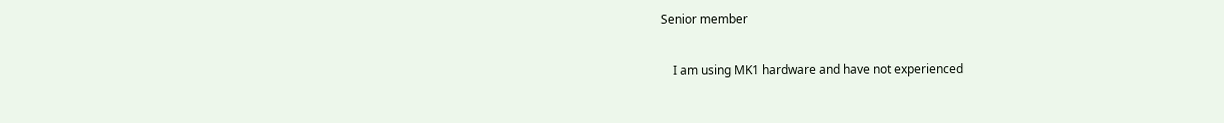Senior member

    I am using MK1 hardware and have not experienced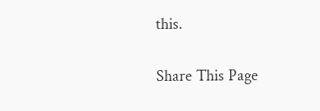this.

Share This Page